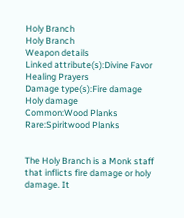Holy Branch
Holy Branch
Weapon details
Linked attribute(s):Divine Favor
Healing Prayers
Damage type(s):Fire damage
Holy damage
Common:Wood Planks
Rare:Spiritwood Planks


The Holy Branch is a Monk staff that inflicts fire damage or holy damage. It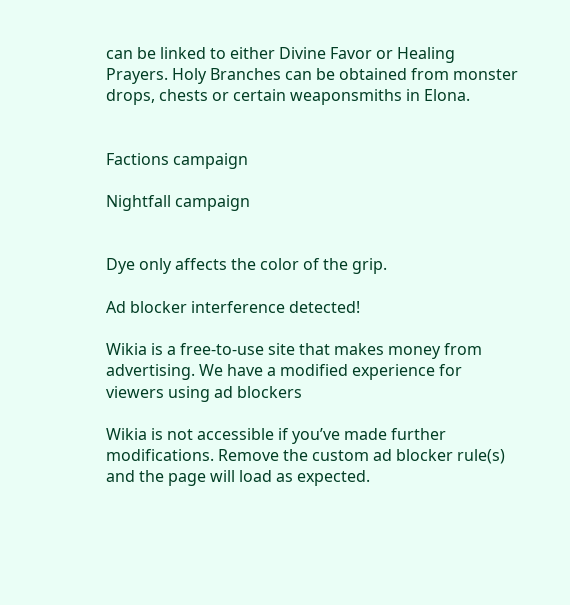can be linked to either Divine Favor or Healing Prayers. Holy Branches can be obtained from monster drops, chests or certain weaponsmiths in Elona.


Factions campaign

Nightfall campaign


Dye only affects the color of the grip.

Ad blocker interference detected!

Wikia is a free-to-use site that makes money from advertising. We have a modified experience for viewers using ad blockers

Wikia is not accessible if you’ve made further modifications. Remove the custom ad blocker rule(s) and the page will load as expected.